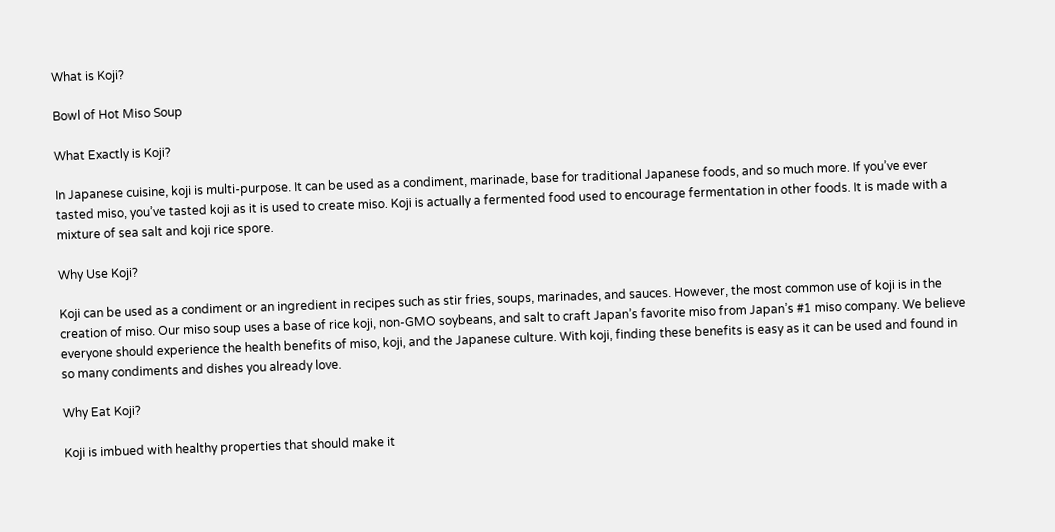What is Koji?

Bowl of Hot Miso Soup

What Exactly is Koji?

In Japanese cuisine, koji is multi-purpose. It can be used as a condiment, marinade, base for traditional Japanese foods, and so much more. If you’ve ever tasted miso, you’ve tasted koji as it is used to create miso. Koji is actually a fermented food used to encourage fermentation in other foods. It is made with a mixture of sea salt and koji rice spore.

Why Use Koji?

Koji can be used as a condiment or an ingredient in recipes such as stir fries, soups, marinades, and sauces. However, the most common use of koji is in the creation of miso. Our miso soup uses a base of rice koji, non-GMO soybeans, and salt to craft Japan’s favorite miso from Japan’s #1 miso company. We believe everyone should experience the health benefits of miso, koji, and the Japanese culture. With koji, finding these benefits is easy as it can be used and found in so many condiments and dishes you already love.

Why Eat Koji?

Koji is imbued with healthy properties that should make it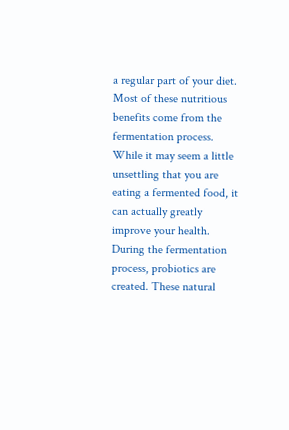a regular part of your diet. Most of these nutritious benefits come from the fermentation process. While it may seem a little unsettling that you are eating a fermented food, it can actually greatly improve your health. During the fermentation process, probiotics are created. These natural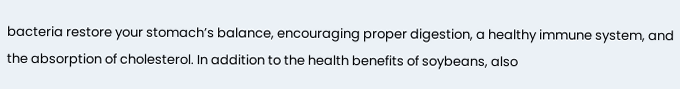bacteria restore your stomach’s balance, encouraging proper digestion, a healthy immune system, and the absorption of cholesterol. In addition to the health benefits of soybeans, also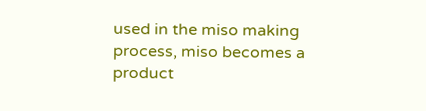used in the miso making process, miso becomes a product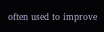often used to improve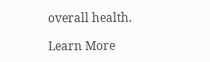overall health.

Learn More